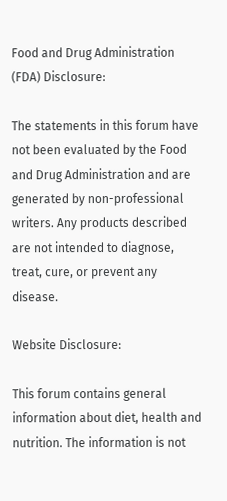Food and Drug Administration (FDA) Disclosure:

The statements in this forum have not been evaluated by the Food and Drug Administration and are generated by non-professional writers. Any products described are not intended to diagnose, treat, cure, or prevent any disease.

Website Disclosure:

This forum contains general information about diet, health and nutrition. The information is not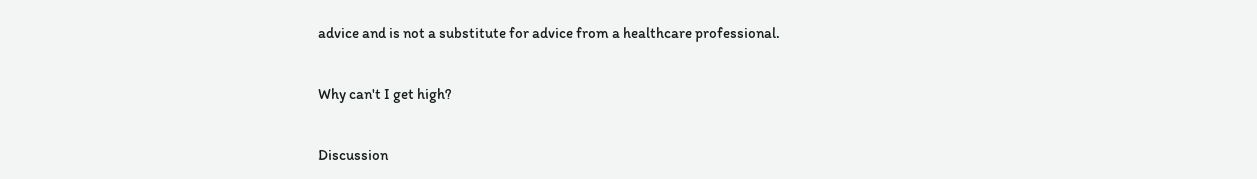advice and is not a substitute for advice from a healthcare professional.

Why can't I get high?

Discussion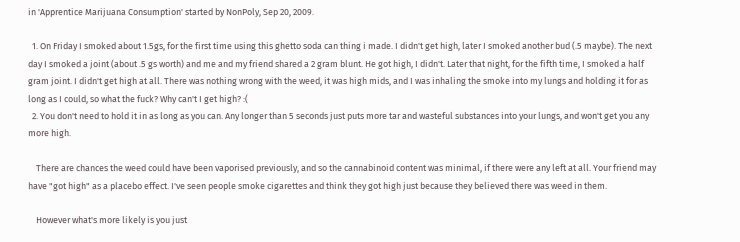in 'Apprentice Marijuana Consumption' started by NonPoly, Sep 20, 2009.

  1. On Friday I smoked about 1.5gs, for the first time using this ghetto soda can thing i made. I didn't get high, later I smoked another bud (.5 maybe). The next day I smoked a joint (about .5 gs worth) and me and my friend shared a 2 gram blunt. He got high, I didn't. Later that night, for the fifth time, I smoked a half gram joint. I didn't get high at all. There was nothing wrong with the weed, it was high mids, and I was inhaling the smoke into my lungs and holding it for as long as I could, so what the fuck? Why can't I get high? :(
  2. You don't need to hold it in as long as you can. Any longer than 5 seconds just puts more tar and wasteful substances into your lungs, and won't get you any more high.

    There are chances the weed could have been vaporised previously, and so the cannabinoid content was minimal, if there were any left at all. Your friend may have "got high" as a placebo effect. I've seen people smoke cigarettes and think they got high just because they believed there was weed in them.

    However what's more likely is you just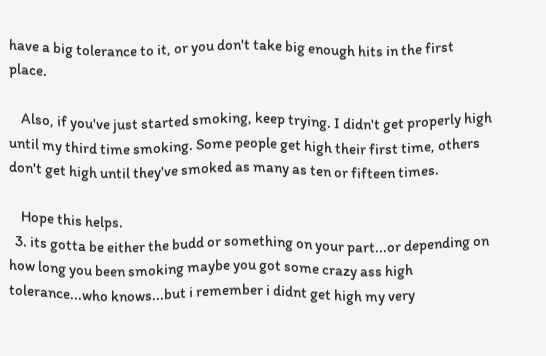have a big tolerance to it, or you don't take big enough hits in the first place.

    Also, if you've just started smoking, keep trying. I didn't get properly high until my third time smoking. Some people get high their first time, others don't get high until they've smoked as many as ten or fifteen times.

    Hope this helps.
  3. its gotta be either the budd or something on your part...or depending on how long you been smoking maybe you got some crazy ass high tolerance...who knows...but i remember i didnt get high my very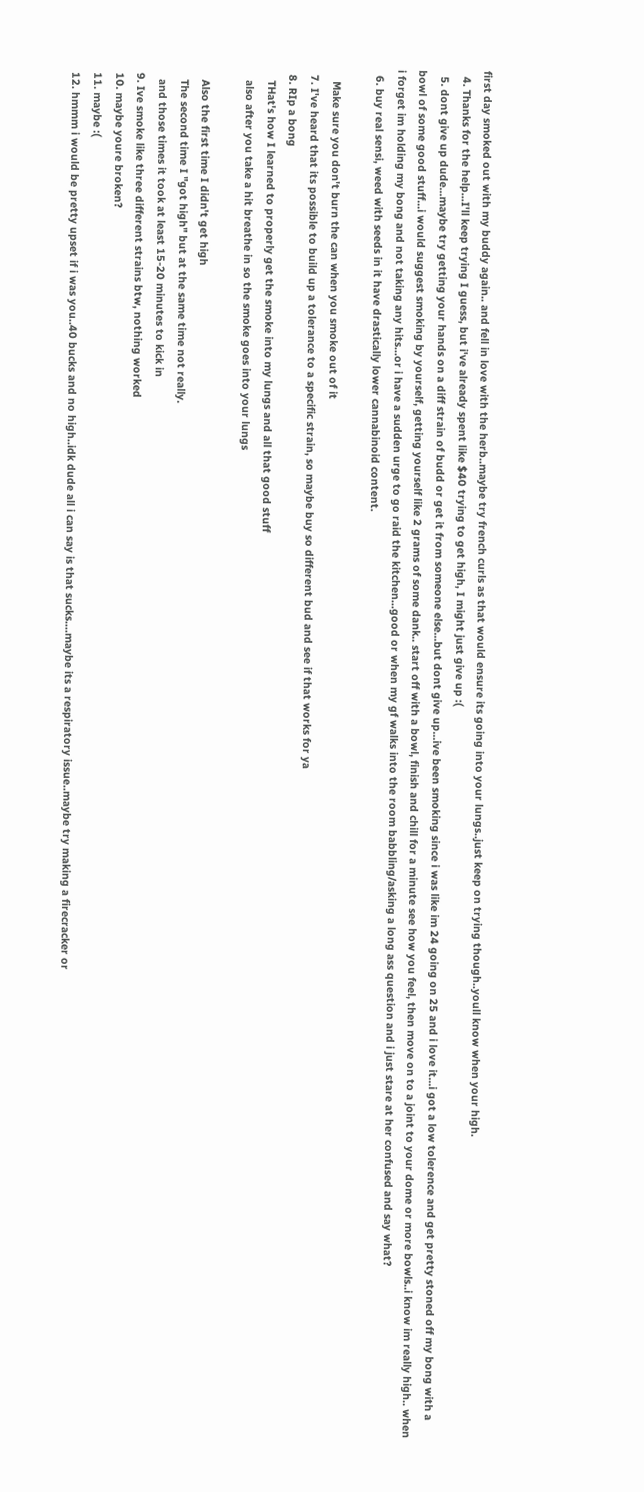first day smoked out with my buddy again.. and fell in love with the herb..maybe try french curls as that would ensure its going into your lungs..just keep on trying though..youll know when your high.
  4. Thanks for the help...I'll keep trying I guess, but i've already spent like $40 trying to get high, I might just give up :(
  5. dont give up dude...maybe try getting your hands on a diff strain of budd or get it from someone else...but dont give up...ive been smoking since i was like im 24 going on 25 and i love it...i got a low tolerence and get pretty stoned off my bong with a bowl of some good stuff...i would suggest smoking by yourself, getting yourself like 2 grams of some dank.. start off with a bowl, finish and chill for a minute see how you feel, then move on to a joint to your dome or more bowls..i know im really high.. when i forget im holding my bong and not taking any hits...or i have a sudden urge to go raid the kitchen...good or when my gf walks into the room babbling/asking a long ass question and i just stare at her confused and say what?
  6. buy real sensi, weed with seeds in it have drastically lower cannabinoid content.

    Make sure you don't burn the can when you smoke out of it
  7. I've heard that its possible to build up a tolerance to a specific strain, so maybe buy so different bud and see if that works for ya
  8. RIp a bong
    THat's how I learned to properly get the smoke into my lungs and all that good stuff
    also after you take a hit breathe in so the smoke goes into your lungs

    Also the first time I didn't get high
    The second time I "got high" but at the same time not really.
    and those times it took at least 15-20 minutes to kick in
  9. Ive smoke like three different strains btw, nothing worked
  10. maybe youre broken?
  11. maybe :(
  12. hmmm i would be pretty upset if i was you..40 bucks and no high..idk dude all i can say is that sucks....maybe its a respiratory issue..maybe try making a firecracker or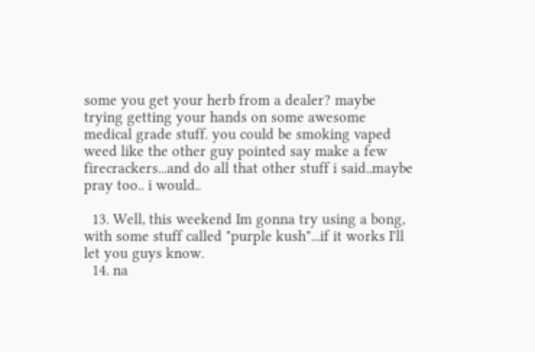some you get your herb from a dealer? maybe trying getting your hands on some awesome medical grade stuff. you could be smoking vaped weed like the other guy pointed say make a few firecrackers...and do all that other stuff i said..maybe pray too.. i would..

  13. Well, this weekend Im gonna try using a bong, with some stuff called "purple kush"...if it works I'll let you guys know.
  14. na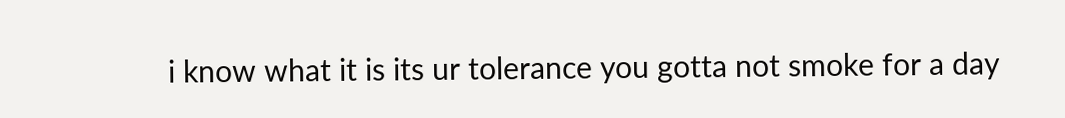i know what it is its ur tolerance you gotta not smoke for a day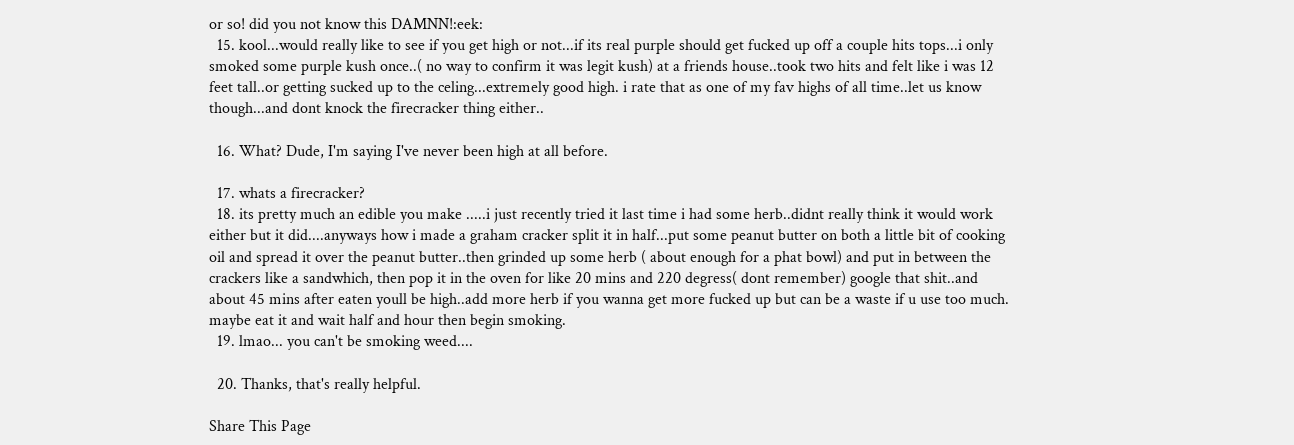or so! did you not know this DAMNN!:eek:
  15. kool...would really like to see if you get high or not...if its real purple should get fucked up off a couple hits tops...i only smoked some purple kush once..( no way to confirm it was legit kush) at a friends house..took two hits and felt like i was 12 feet tall..or getting sucked up to the celing...extremely good high. i rate that as one of my fav highs of all time..let us know though...and dont knock the firecracker thing either..

  16. What? Dude, I'm saying I've never been high at all before.

  17. whats a firecracker?
  18. its pretty much an edible you make .....i just recently tried it last time i had some herb..didnt really think it would work either but it did....anyways how i made a graham cracker split it in half...put some peanut butter on both a little bit of cooking oil and spread it over the peanut butter..then grinded up some herb ( about enough for a phat bowl) and put in between the crackers like a sandwhich, then pop it in the oven for like 20 mins and 220 degress( dont remember) google that shit..and about 45 mins after eaten youll be high..add more herb if you wanna get more fucked up but can be a waste if u use too much. maybe eat it and wait half and hour then begin smoking.
  19. lmao... you can't be smoking weed....

  20. Thanks, that's really helpful.

Share This Page